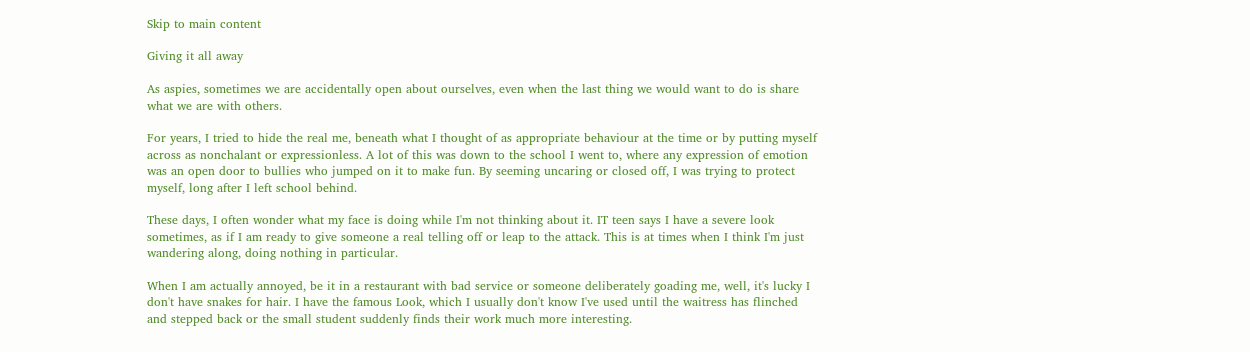Skip to main content

Giving it all away

As aspies, sometimes we are accidentally open about ourselves, even when the last thing we would want to do is share what we are with others.

For years, I tried to hide the real me, beneath what I thought of as appropriate behaviour at the time or by putting myself across as nonchalant or expressionless. A lot of this was down to the school I went to, where any expression of emotion was an open door to bullies who jumped on it to make fun. By seeming uncaring or closed off, I was trying to protect myself, long after I left school behind.

These days, I often wonder what my face is doing while I'm not thinking about it. IT teen says I have a severe look sometimes, as if I am ready to give someone a real telling off or leap to the attack. This is at times when I think I'm just wandering along, doing nothing in particular.

When I am actually annoyed, be it in a restaurant with bad service or someone deliberately goading me, well, it's lucky I don't have snakes for hair. I have the famous Look, which I usually don't know I've used until the waitress has flinched and stepped back or the small student suddenly finds their work much more interesting.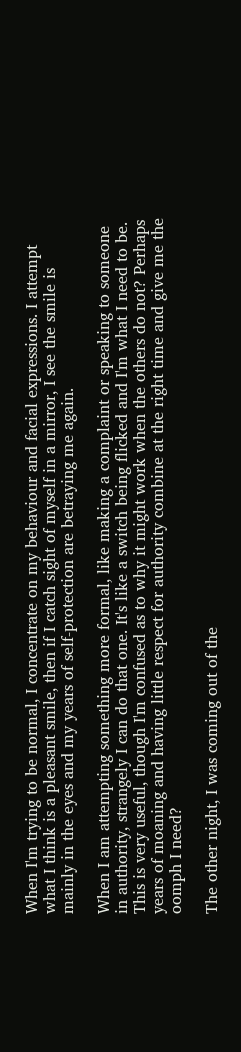When I'm trying to be normal, I concentrate on my behaviour and facial expressions. I attempt what I think is a pleasant smile, then if I catch sight of myself in a mirror, I see the smile is mainly in the eyes and my years of self-protection are betraying me again.

When I am attempting something more formal, like making a complaint or speaking to someone in authority, strangely I can do that one. It's like a switch being flicked and I'm what I need to be. This is very useful, though I'm confused as to why it might work when the others do not? Perhaps years of moaning and having little respect for authority combine at the right time and give me the oomph I need?

The other night, I was coming out of the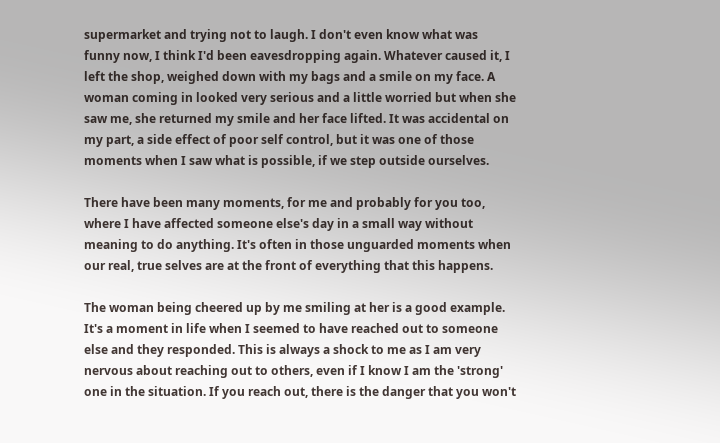supermarket and trying not to laugh. I don't even know what was funny now, I think I'd been eavesdropping again. Whatever caused it, I left the shop, weighed down with my bags and a smile on my face. A woman coming in looked very serious and a little worried but when she saw me, she returned my smile and her face lifted. It was accidental on my part, a side effect of poor self control, but it was one of those moments when I saw what is possible, if we step outside ourselves.

There have been many moments, for me and probably for you too, where I have affected someone else's day in a small way without meaning to do anything. It's often in those unguarded moments when our real, true selves are at the front of everything that this happens.

The woman being cheered up by me smiling at her is a good example. It's a moment in life when I seemed to have reached out to someone else and they responded. This is always a shock to me as I am very nervous about reaching out to others, even if I know I am the 'strong' one in the situation. If you reach out, there is the danger that you won't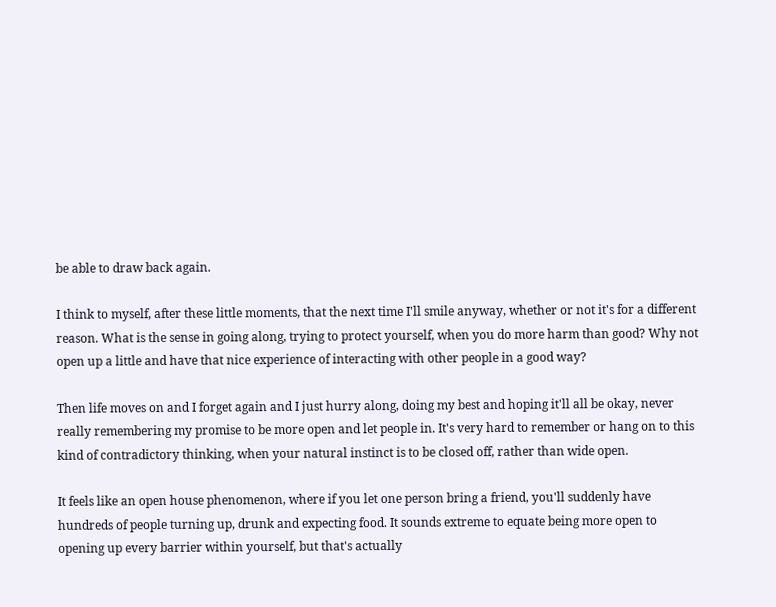be able to draw back again.

I think to myself, after these little moments, that the next time I'll smile anyway, whether or not it's for a different reason. What is the sense in going along, trying to protect yourself, when you do more harm than good? Why not open up a little and have that nice experience of interacting with other people in a good way?

Then life moves on and I forget again and I just hurry along, doing my best and hoping it'll all be okay, never really remembering my promise to be more open and let people in. It's very hard to remember or hang on to this kind of contradictory thinking, when your natural instinct is to be closed off, rather than wide open.

It feels like an open house phenomenon, where if you let one person bring a friend, you'll suddenly have hundreds of people turning up, drunk and expecting food. It sounds extreme to equate being more open to opening up every barrier within yourself, but that's actually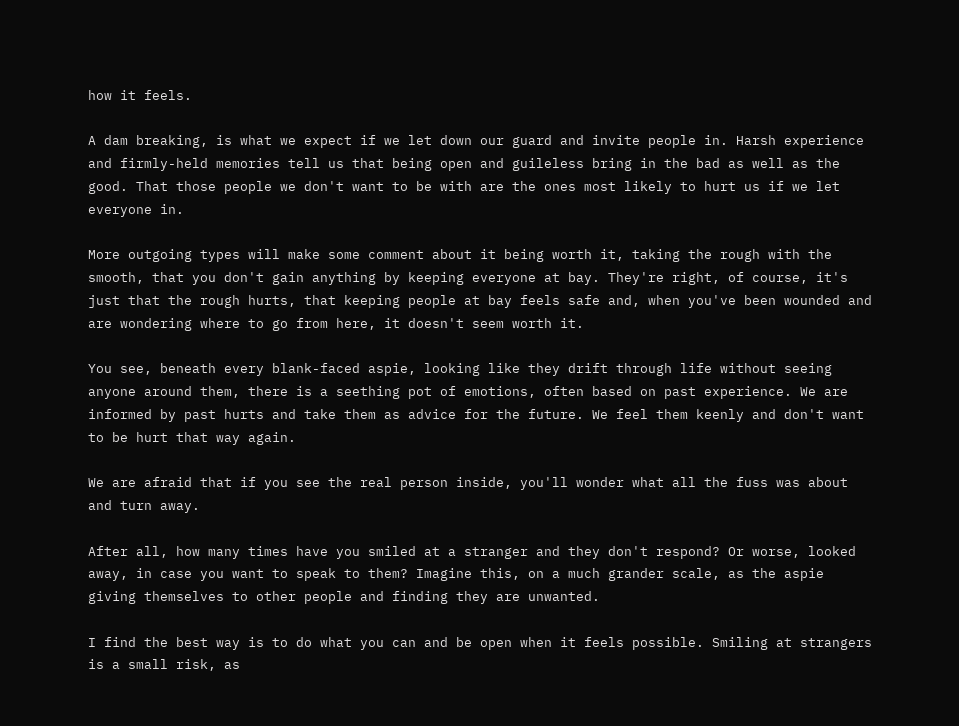how it feels.

A dam breaking, is what we expect if we let down our guard and invite people in. Harsh experience and firmly-held memories tell us that being open and guileless bring in the bad as well as the good. That those people we don't want to be with are the ones most likely to hurt us if we let everyone in.

More outgoing types will make some comment about it being worth it, taking the rough with the smooth, that you don't gain anything by keeping everyone at bay. They're right, of course, it's just that the rough hurts, that keeping people at bay feels safe and, when you've been wounded and are wondering where to go from here, it doesn't seem worth it.

You see, beneath every blank-faced aspie, looking like they drift through life without seeing anyone around them, there is a seething pot of emotions, often based on past experience. We are informed by past hurts and take them as advice for the future. We feel them keenly and don't want to be hurt that way again.

We are afraid that if you see the real person inside, you'll wonder what all the fuss was about and turn away.

After all, how many times have you smiled at a stranger and they don't respond? Or worse, looked away, in case you want to speak to them? Imagine this, on a much grander scale, as the aspie giving themselves to other people and finding they are unwanted.

I find the best way is to do what you can and be open when it feels possible. Smiling at strangers is a small risk, as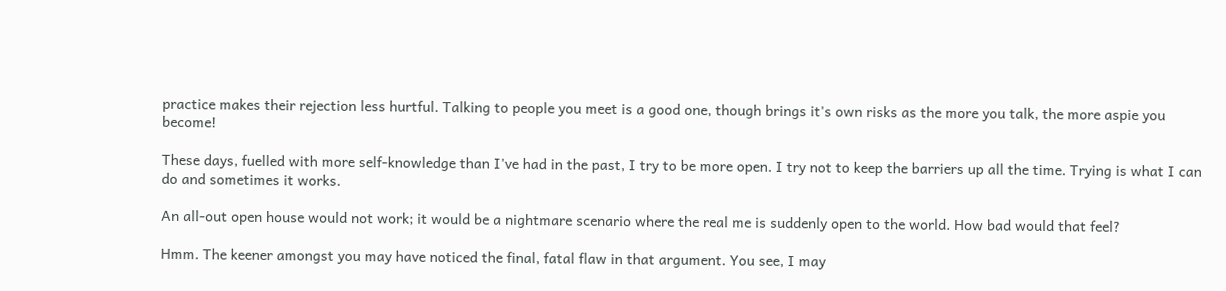practice makes their rejection less hurtful. Talking to people you meet is a good one, though brings it's own risks as the more you talk, the more aspie you become!

These days, fuelled with more self-knowledge than I've had in the past, I try to be more open. I try not to keep the barriers up all the time. Trying is what I can do and sometimes it works.

An all-out open house would not work; it would be a nightmare scenario where the real me is suddenly open to the world. How bad would that feel?

Hmm. The keener amongst you may have noticed the final, fatal flaw in that argument. You see, I may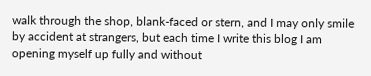walk through the shop, blank-faced or stern, and I may only smile by accident at strangers, but each time I write this blog I am opening myself up fully and without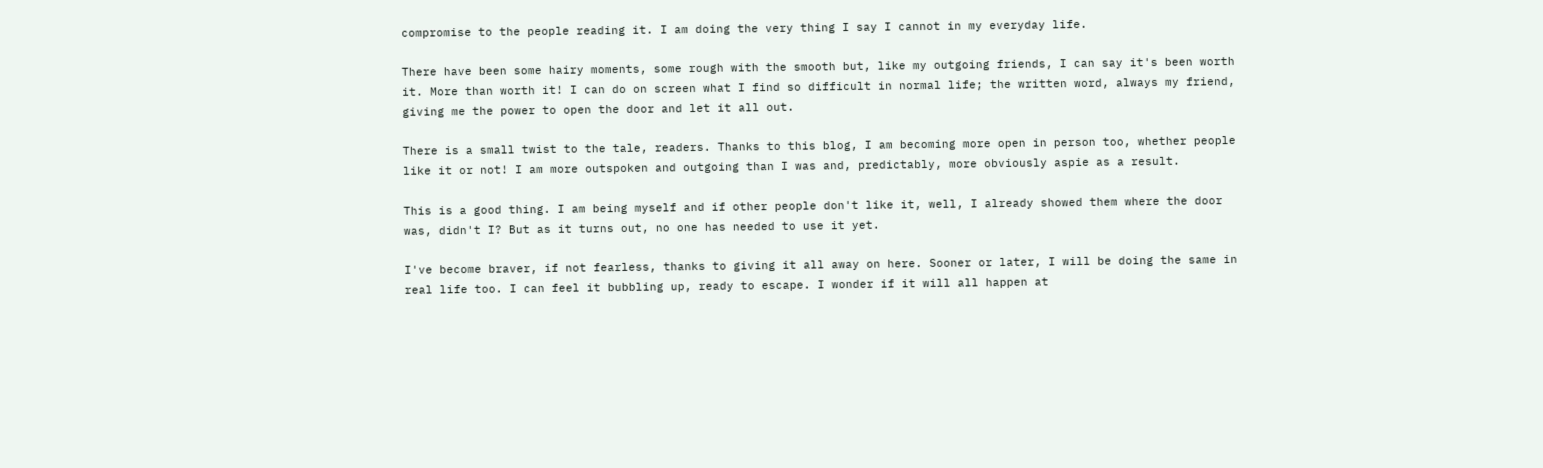compromise to the people reading it. I am doing the very thing I say I cannot in my everyday life.

There have been some hairy moments, some rough with the smooth but, like my outgoing friends, I can say it's been worth it. More than worth it! I can do on screen what I find so difficult in normal life; the written word, always my friend, giving me the power to open the door and let it all out.

There is a small twist to the tale, readers. Thanks to this blog, I am becoming more open in person too, whether people like it or not! I am more outspoken and outgoing than I was and, predictably, more obviously aspie as a result.

This is a good thing. I am being myself and if other people don't like it, well, I already showed them where the door was, didn't I? But as it turns out, no one has needed to use it yet.

I've become braver, if not fearless, thanks to giving it all away on here. Sooner or later, I will be doing the same in real life too. I can feel it bubbling up, ready to escape. I wonder if it will all happen at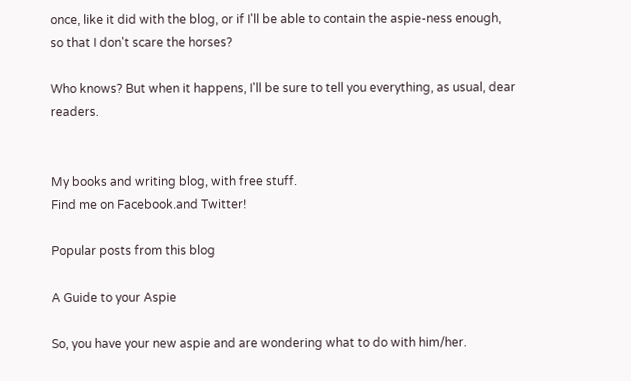once, like it did with the blog, or if I'll be able to contain the aspie-ness enough, so that I don't scare the horses?

Who knows? But when it happens, I'll be sure to tell you everything, as usual, dear readers.


My books and writing blog, with free stuff.
Find me on Facebook.and Twitter!

Popular posts from this blog

A Guide to your Aspie

So, you have your new aspie and are wondering what to do with him/her.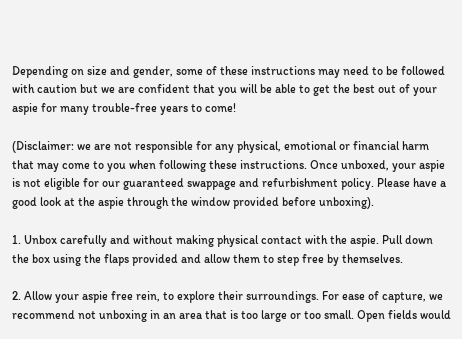Depending on size and gender, some of these instructions may need to be followed with caution but we are confident that you will be able to get the best out of your aspie for many trouble-free years to come!

(Disclaimer: we are not responsible for any physical, emotional or financial harm that may come to you when following these instructions. Once unboxed, your aspie is not eligible for our guaranteed swappage and refurbishment policy. Please have a good look at the aspie through the window provided before unboxing).

1. Unbox carefully and without making physical contact with the aspie. Pull down the box using the flaps provided and allow them to step free by themselves.

2. Allow your aspie free rein, to explore their surroundings. For ease of capture, we recommend not unboxing in an area that is too large or too small. Open fields would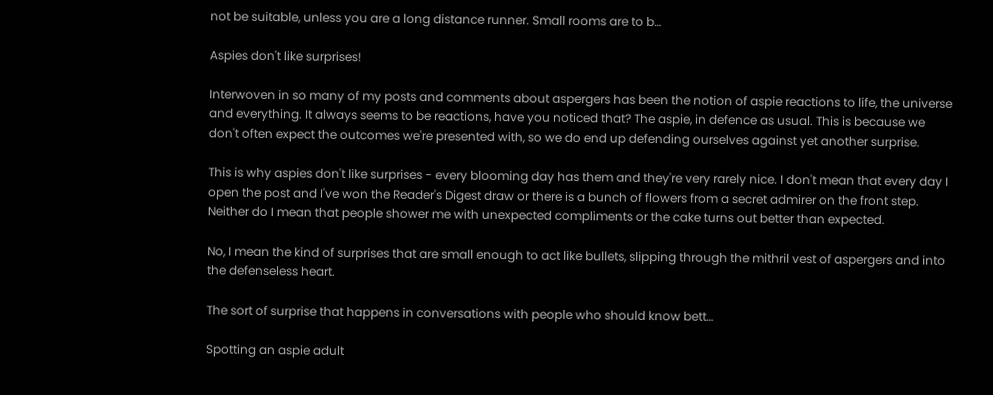not be suitable, unless you are a long distance runner. Small rooms are to b…

Aspies don't like surprises!

Interwoven in so many of my posts and comments about aspergers has been the notion of aspie reactions to life, the universe and everything. It always seems to be reactions, have you noticed that? The aspie, in defence as usual. This is because we don't often expect the outcomes we're presented with, so we do end up defending ourselves against yet another surprise.

This is why aspies don't like surprises - every blooming day has them and they're very rarely nice. I don't mean that every day I open the post and I've won the Reader's Digest draw or there is a bunch of flowers from a secret admirer on the front step. Neither do I mean that people shower me with unexpected compliments or the cake turns out better than expected.

No, I mean the kind of surprises that are small enough to act like bullets, slipping through the mithril vest of aspergers and into the defenseless heart.

The sort of surprise that happens in conversations with people who should know bett…

Spotting an aspie adult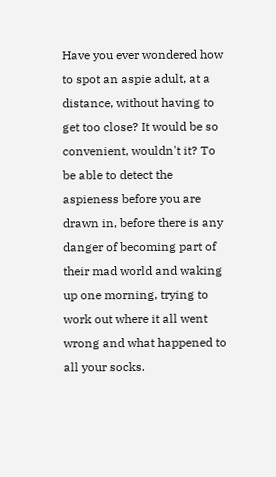Have you ever wondered how to spot an aspie adult, at a distance, without having to get too close? It would be so convenient, wouldn't it? To be able to detect the aspieness before you are drawn in, before there is any danger of becoming part of their mad world and waking up one morning, trying to work out where it all went wrong and what happened to all your socks.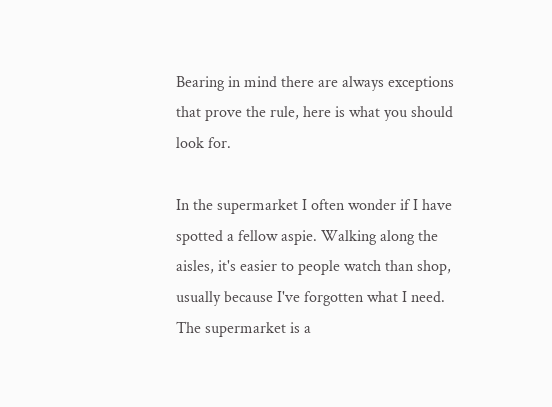Bearing in mind there are always exceptions that prove the rule, here is what you should look for.

In the supermarket I often wonder if I have spotted a fellow aspie. Walking along the aisles, it's easier to people watch than shop, usually because I've forgotten what I need. The supermarket is a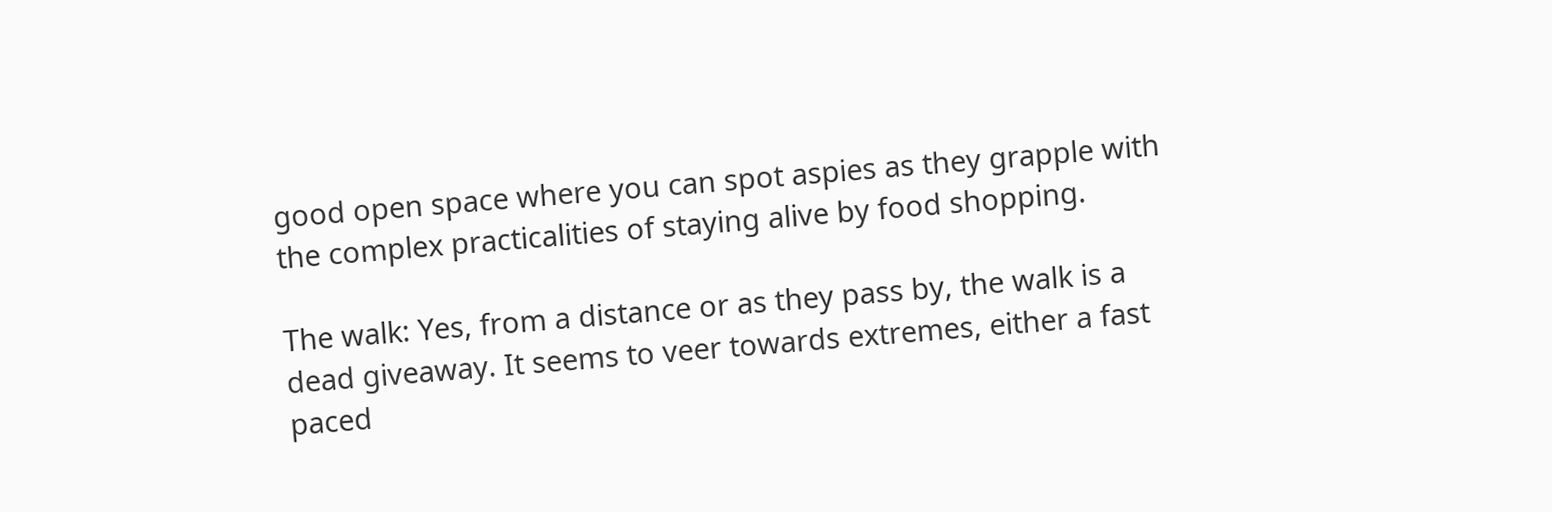good open space where you can spot aspies as they grapple with the complex practicalities of staying alive by food shopping.

The walk: Yes, from a distance or as they pass by, the walk is a dead giveaway. It seems to veer towards extremes, either a fast paced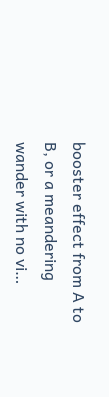booster effect from A to B, or a meandering wander with no vi…